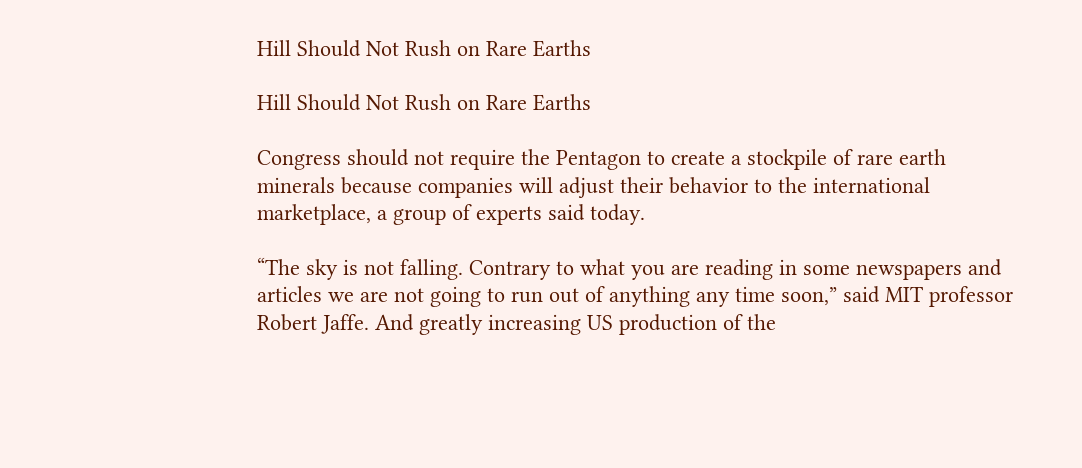Hill Should Not Rush on Rare Earths

Hill Should Not Rush on Rare Earths

Congress should not require the Pentagon to create a stockpile of rare earth minerals because companies will adjust their behavior to the international marketplace, a group of experts said today.

“The sky is not falling. Contrary to what you are reading in some newspapers and articles we are not going to run out of anything any time soon,” said MIT professor Robert Jaffe. And greatly increasing US production of the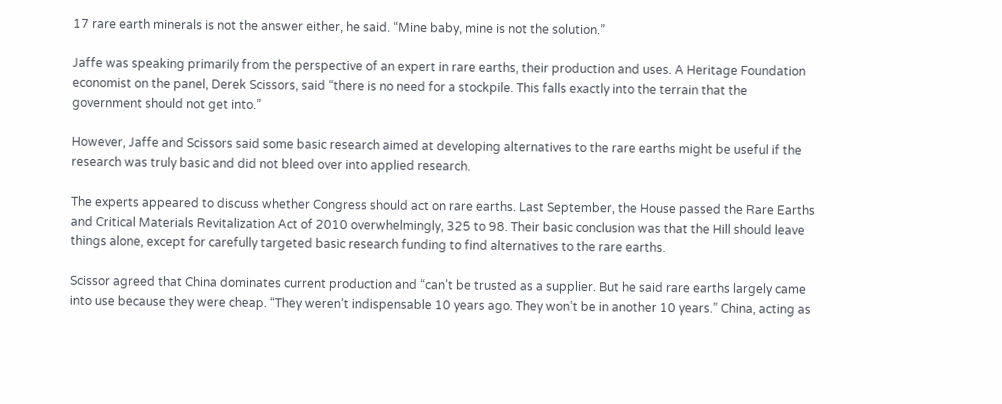17 rare earth minerals is not the answer either, he said. “Mine baby, mine is not the solution.”

Jaffe was speaking primarily from the perspective of an expert in rare earths, their production and uses. A Heritage Foundation economist on the panel, Derek Scissors, said “there is no need for a stockpile. This falls exactly into the terrain that the government should not get into.”

However, Jaffe and Scissors said some basic research aimed at developing alternatives to the rare earths might be useful if the research was truly basic and did not bleed over into applied research.

The experts appeared to discuss whether Congress should act on rare earths. Last September, the House passed the Rare Earths and Critical Materials Revitalization Act of 2010 overwhelmingly, 325 to 98. Their basic conclusion was that the Hill should leave things alone, except for carefully targeted basic research funding to find alternatives to the rare earths.

Scissor agreed that China dominates current production and “can’t be trusted as a supplier. But he said rare earths largely came into use because they were cheap. “They weren’t indispensable 10 years ago. They won’t be in another 10 years.” China, acting as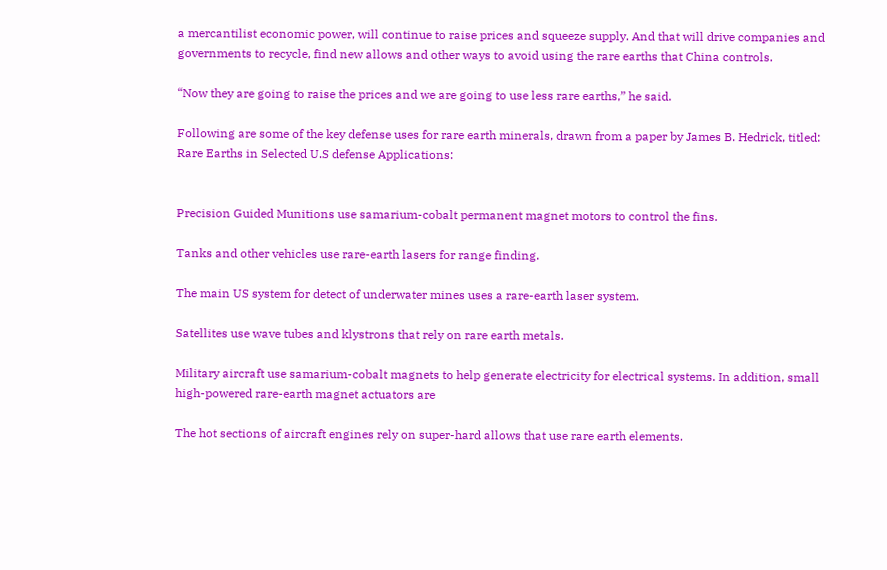a mercantilist economic power, will continue to raise prices and squeeze supply. And that will drive companies and governments to recycle, find new allows and other ways to avoid using the rare earths that China controls.

“Now they are going to raise the prices and we are going to use less rare earths,” he said.

Following are some of the key defense uses for rare earth minerals, drawn from a paper by James B. Hedrick, titled: Rare Earths in Selected U.S defense Applications:


Precision Guided Munitions use samarium-cobalt permanent magnet motors to control the fins.

Tanks and other vehicles use rare-earth lasers for range finding.

The main US system for detect of underwater mines uses a rare-earth laser system.

Satellites use wave tubes and klystrons that rely on rare earth metals.

Military aircraft use samarium-cobalt magnets to help generate electricity for electrical systems. In addition, small high-powered rare-earth magnet actuators are

The hot sections of aircraft engines rely on super-hard allows that use rare earth elements.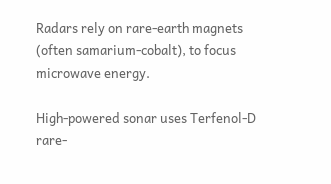Radars rely on rare-earth magnets (often samarium-cobalt), to focus microwave energy.

High-powered sonar uses Terfenol-D rare-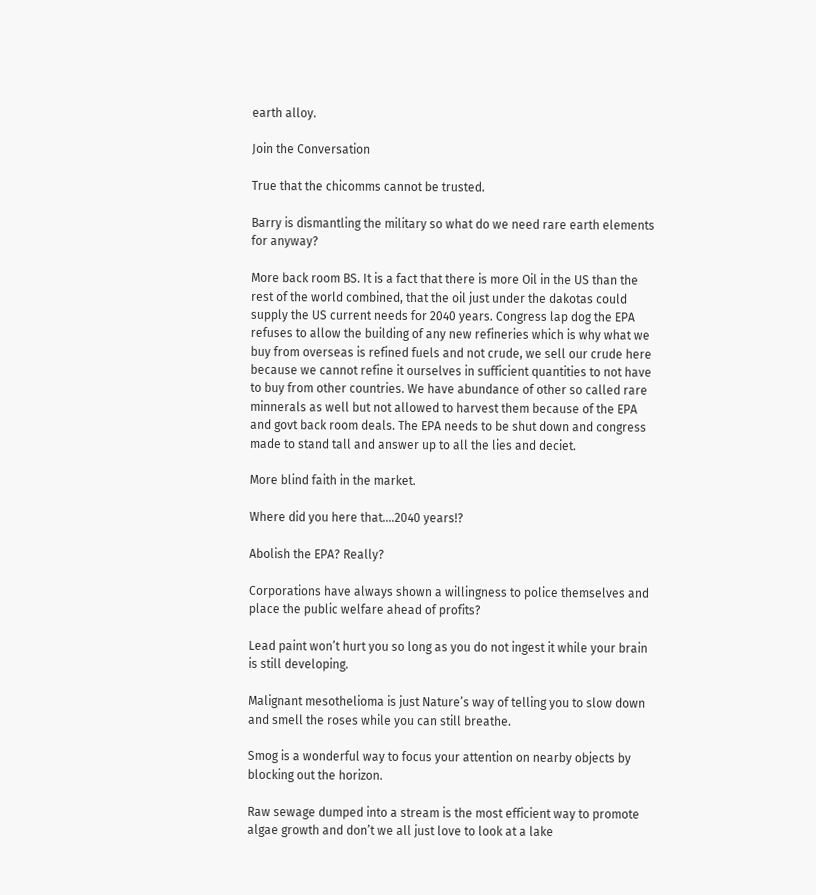earth alloy.

Join the Conversation

True that the chicomms cannot be trusted.

Barry is dismantling the military so what do we need rare earth elements for anyway?

More back room BS. It is a fact that there is more Oil in the US than the rest of the world combined, that the oil just under the dakotas could supply the US current needs for 2040 years. Congress lap dog the EPA refuses to allow the building of any new refineries which is why what we buy from overseas is refined fuels and not crude, we sell our crude here because we cannot refine it ourselves in sufficient quantities to not have to buy from other countries. We have abundance of other so called rare minnerals as well but not allowed to harvest them because of the EPA and govt back room deals. The EPA needs to be shut down and congress made to stand tall and answer up to all the lies and deciet.

More blind faith in the market.

Where did you here that.…2040 years!?

Abolish the EPA? Really?

Corporations have always shown a willingness to police themselves and place the public welfare ahead of profits?

Lead paint won’t hurt you so long as you do not ingest it while your brain is still developing.

Malignant mesothelioma is just Nature’s way of telling you to slow down and smell the roses while you can still breathe.

Smog is a wonderful way to focus your attention on nearby objects by blocking out the horizon.

Raw sewage dumped into a stream is the most efficient way to promote algae growth and don’t we all just love to look at a lake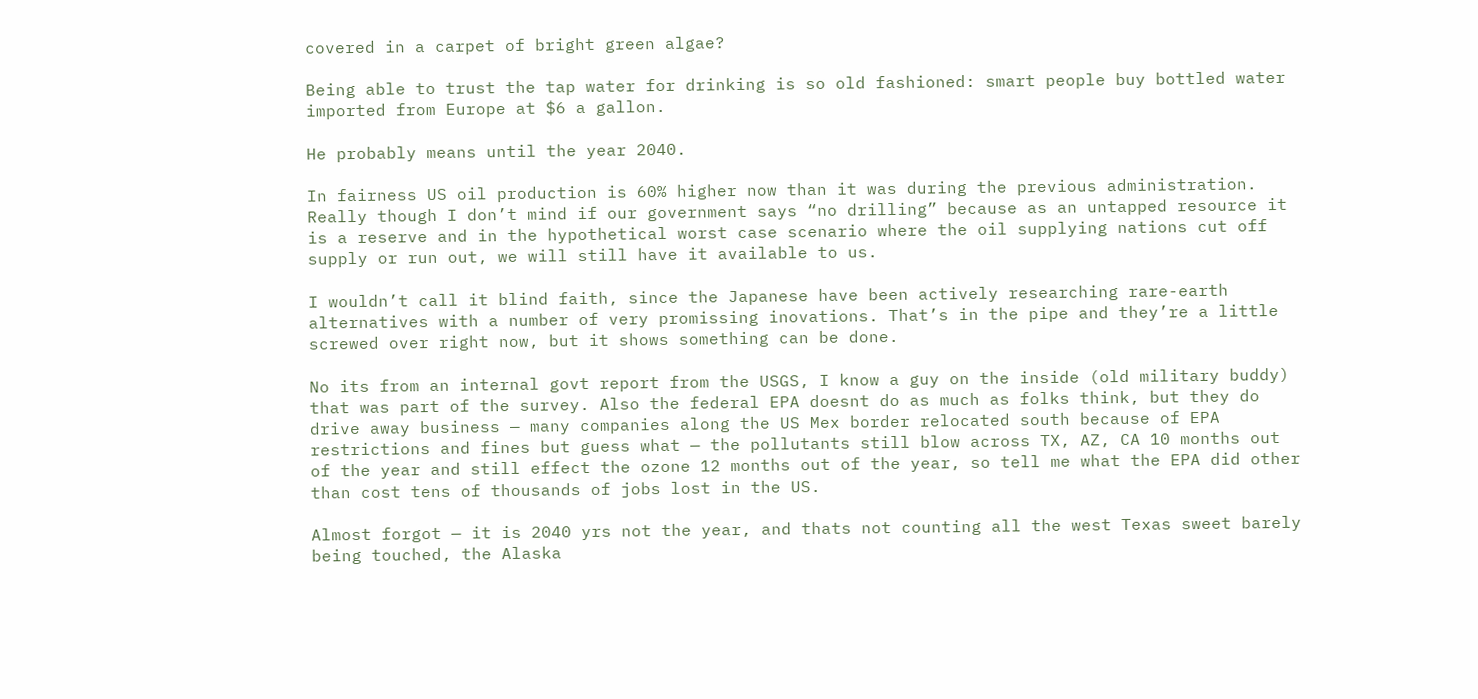covered in a carpet of bright green algae?

Being able to trust the tap water for drinking is so old fashioned: smart people buy bottled water imported from Europe at $6 a gallon.

He probably means until the year 2040.

In fairness US oil production is 60% higher now than it was during the previous administration. Really though I don’t mind if our government says “no drilling” because as an untapped resource it is a reserve and in the hypothetical worst case scenario where the oil supplying nations cut off supply or run out, we will still have it available to us.

I wouldn’t call it blind faith, since the Japanese have been actively researching rare-earth alternatives with a number of very promissing inovations. That’s in the pipe and they’re a little screwed over right now, but it shows something can be done.

No its from an internal govt report from the USGS, I know a guy on the inside (old military buddy) that was part of the survey. Also the federal EPA doesnt do as much as folks think, but they do drive away business — many companies along the US Mex border relocated south because of EPA restrictions and fines but guess what — the pollutants still blow across TX, AZ, CA 10 months out of the year and still effect the ozone 12 months out of the year, so tell me what the EPA did other than cost tens of thousands of jobs lost in the US.

Almost forgot — it is 2040 yrs not the year, and thats not counting all the west Texas sweet barely being touched, the Alaska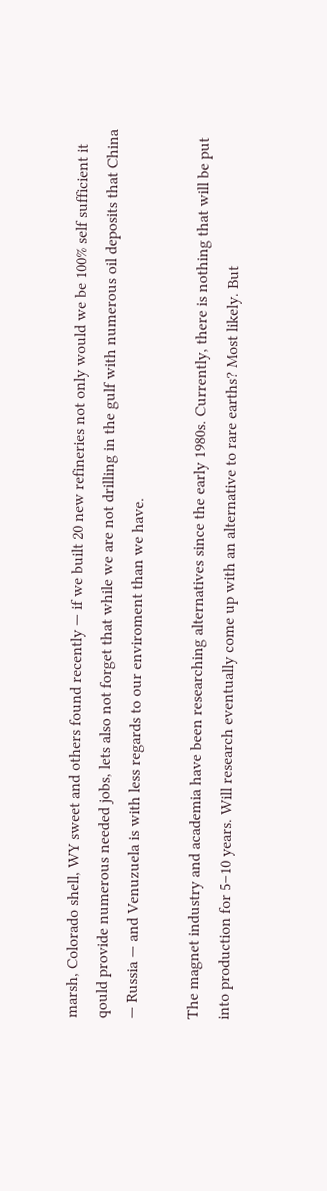marsh, Colorado shell, WY sweet and others found recently — if we built 20 new refineries not only would we be 100% self sufficient it qould provide numerous needed jobs, lets also not forget that while we are not drilling in the gulf with numerous oil deposits that China — Russia — and Venuzuela is with less regards to our enviroment than we have.

The magnet industry and academia have been researching alternatives since the early 1980s. Currently, there is nothing that will be put into production for 5–10 years. Will research eventually come up with an alternative to rare earths? Most likely. But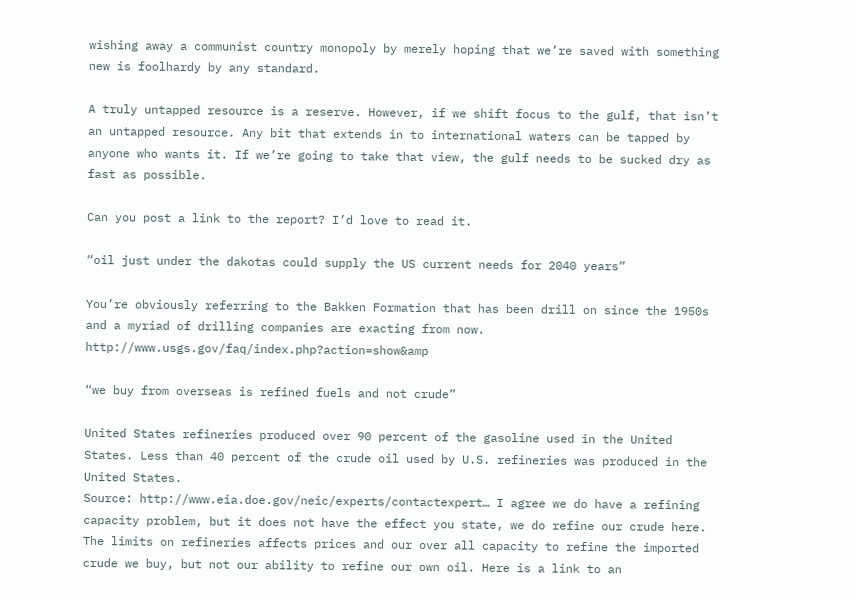wishing away a communist country monopoly by merely hoping that we’re saved with something new is foolhardy by any standard.

A truly untapped resource is a reserve. However, if we shift focus to the gulf, that isn’t an untapped resource. Any bit that extends in to international waters can be tapped by anyone who wants it. If we’re going to take that view, the gulf needs to be sucked dry as fast as possible.

Can you post a link to the report? I’d love to read it.

“oil just under the dakotas could supply the US current needs for 2040 years”

You’re obviously referring to the Bakken Formation that has been drill on since the 1950s and a myriad of drilling companies are exacting from now. http://www.usgs.gov/faq/index.php?action=show&amp

“we buy from overseas is refined fuels and not crude”

United States refineries produced over 90 percent of the gasoline used in the United States. Less than 40 percent of the crude oil used by U.S. refineries was produced in the United States.
Source: http://www.eia.doe.gov/neic/experts/contactexpert… I agree we do have a refining capacity problem, but it does not have the effect you state, we do refine our crude here. The limits on refineries affects prices and our over all capacity to refine the imported crude we buy, but not our ability to refine our own oil. Here is a link to an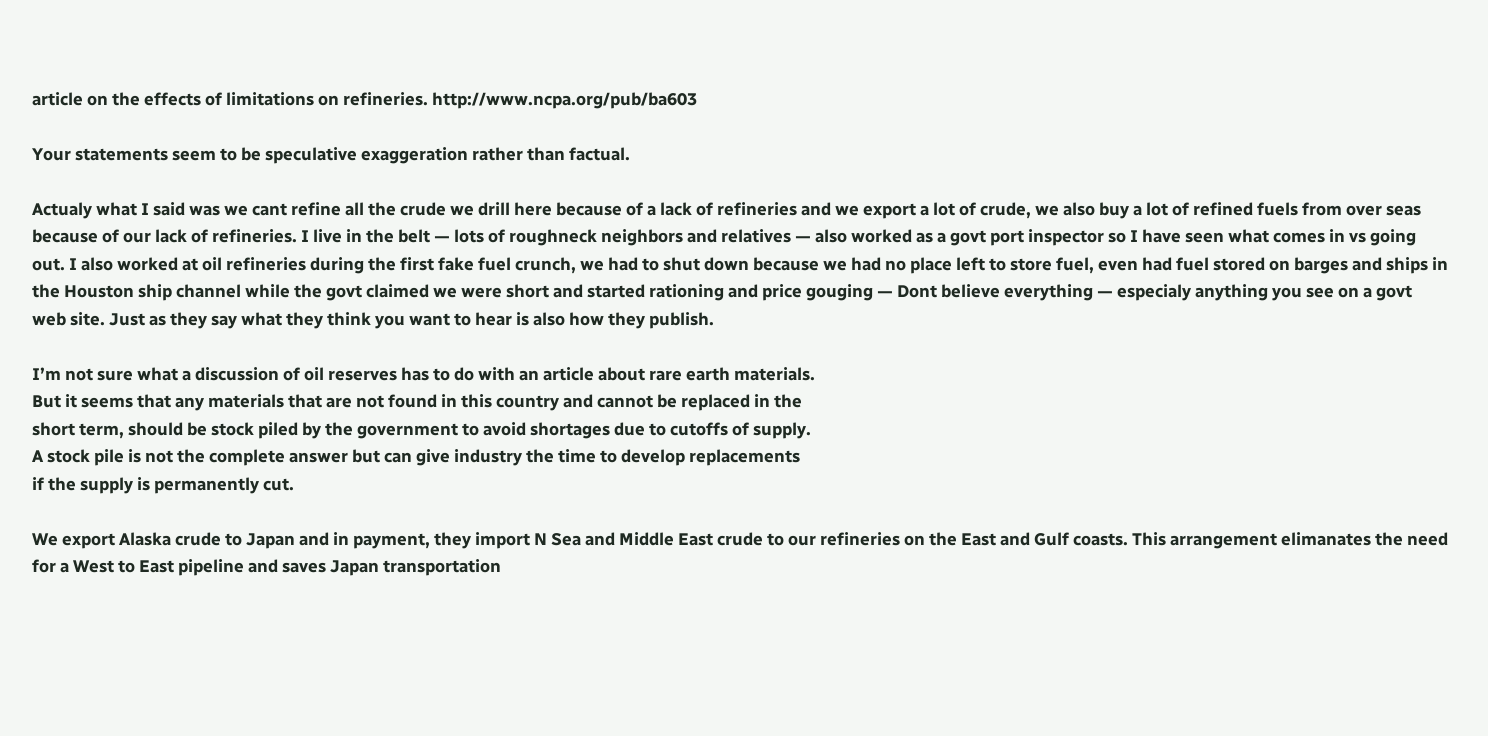article on the effects of limitations on refineries. http://www.ncpa.org/pub/ba603

Your statements seem to be speculative exaggeration rather than factual.

Actualy what I said was we cant refine all the crude we drill here because of a lack of refineries and we export a lot of crude, we also buy a lot of refined fuels from over seas because of our lack of refineries. I live in the belt — lots of roughneck neighbors and relatives — also worked as a govt port inspector so I have seen what comes in vs going out. I also worked at oil refineries during the first fake fuel crunch, we had to shut down because we had no place left to store fuel, even had fuel stored on barges and ships in the Houston ship channel while the govt claimed we were short and started rationing and price gouging — Dont believe everything — especialy anything you see on a govt web site. Just as they say what they think you want to hear is also how they publish.

I’m not sure what a discussion of oil reserves has to do with an article about rare earth materials.
But it seems that any materials that are not found in this country and cannot be replaced in the
short term, should be stock piled by the government to avoid shortages due to cutoffs of supply.
A stock pile is not the complete answer but can give industry the time to develop replacements
if the supply is permanently cut.

We export Alaska crude to Japan and in payment, they import N Sea and Middle East crude to our refineries on the East and Gulf coasts. This arrangement elimanates the need for a West to East pipeline and saves Japan transportation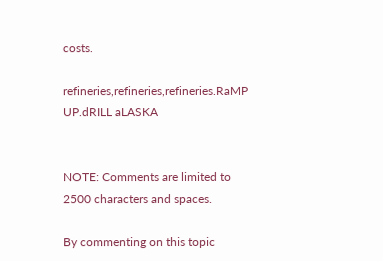costs.

refineries,refineries,refineries.RaMP UP.dRILL aLASKA


NOTE: Comments are limited to 2500 characters and spaces.

By commenting on this topic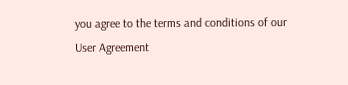you agree to the terms and conditions of our User Agreement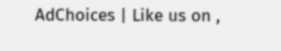AdChoices | Like us on ,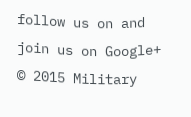follow us on and join us on Google+
© 2015 Military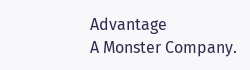Advantage
A Monster Company.